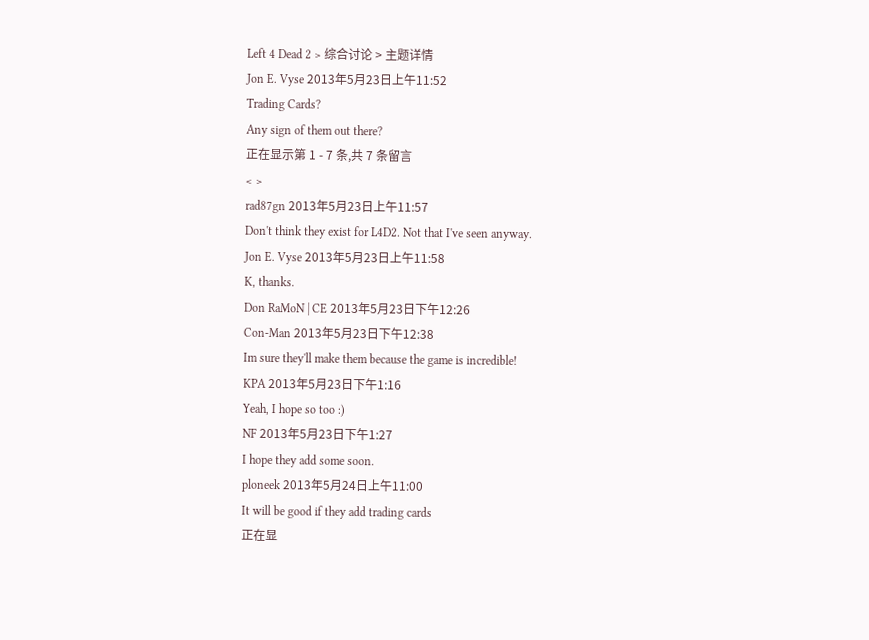Left 4 Dead 2 > 综合讨论 > 主题详情
Jon E. Vyse 2013年5月23日上午11:52
Trading Cards?
Any sign of them out there?
正在显示第 1 - 7 条,共 7 条留言
< >
rad87gn 2013年5月23日上午11:57
Don't think they exist for L4D2. Not that I've seen anyway.
Jon E. Vyse 2013年5月23日上午11:58
K, thanks.
Don RaMoN | CE 2013年5月23日下午12:26
Con-Man 2013年5月23日下午12:38
Im sure they'll make them because the game is incredible!
KPA 2013年5月23日下午1:16
Yeah, I hope so too :)
NF 2013年5月23日下午1:27
I hope they add some soon.
ploneek 2013年5月24日上午11:00
It will be good if they add trading cards
正在显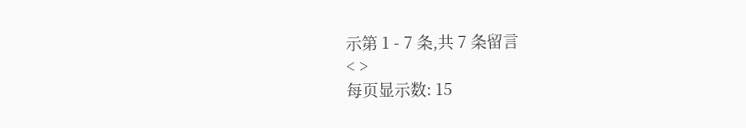示第 1 - 7 条,共 7 条留言
< >
每页显示数: 15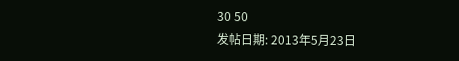30 50
发帖日期: 2013年5月23日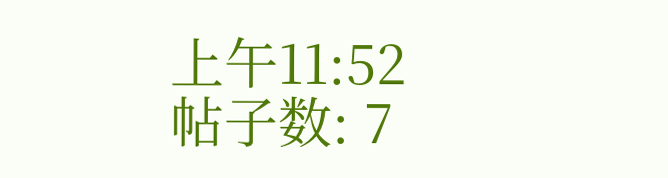上午11:52
帖子数: 7